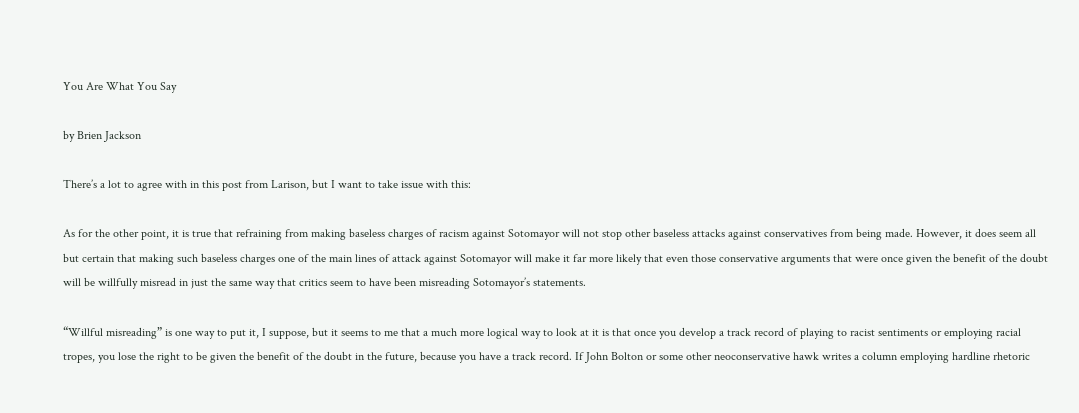You Are What You Say

by Brien Jackson

There’s a lot to agree with in this post from Larison, but I want to take issue with this:

As for the other point, it is true that refraining from making baseless charges of racism against Sotomayor will not stop other baseless attacks against conservatives from being made. However, it does seem all but certain that making such baseless charges one of the main lines of attack against Sotomayor will make it far more likely that even those conservative arguments that were once given the benefit of the doubt will be willfully misread in just the same way that critics seem to have been misreading Sotomayor’s statements.

“Willful misreading” is one way to put it, I suppose, but it seems to me that a much more logical way to look at it is that once you develop a track record of playing to racist sentiments or employing racial tropes, you lose the right to be given the benefit of the doubt in the future, because you have a track record. If John Bolton or some other neoconservative hawk writes a column employing hardline rhetoric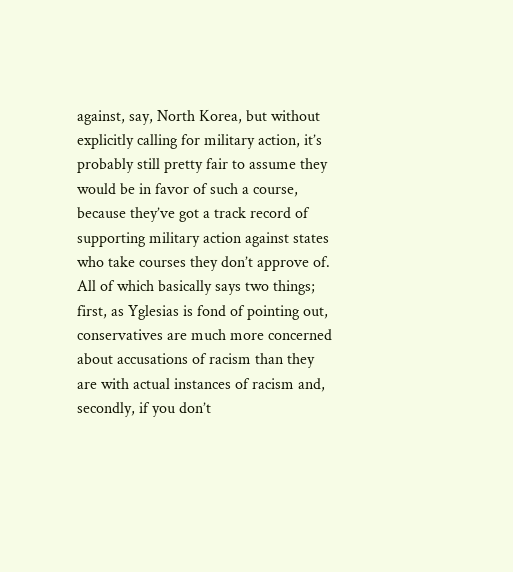against, say, North Korea, but without explicitly calling for military action, it’s probably still pretty fair to assume they would be in favor of such a course, because they’ve got a track record of supporting military action against states who take courses they don’t approve of. All of which basically says two things; first, as Yglesias is fond of pointing out, conservatives are much more concerned about accusations of racism than they are with actual instances of racism and, secondly, if you don’t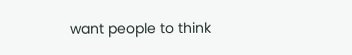want people to think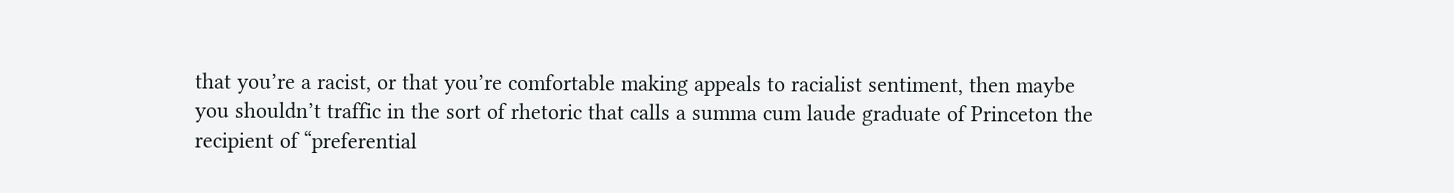that you’re a racist, or that you’re comfortable making appeals to racialist sentiment, then maybe you shouldn’t traffic in the sort of rhetoric that calls a summa cum laude graduate of Princeton the recipient of “preferential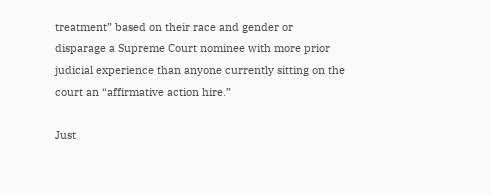treatment” based on their race and gender or disparage a Supreme Court nominee with more prior judicial experience than anyone currently sitting on the court an “affirmative action hire.”

Just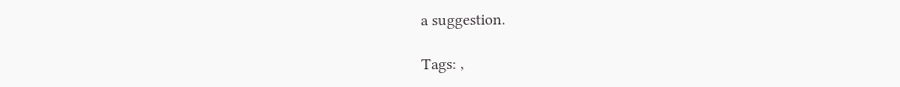a suggestion.

Tags: ,